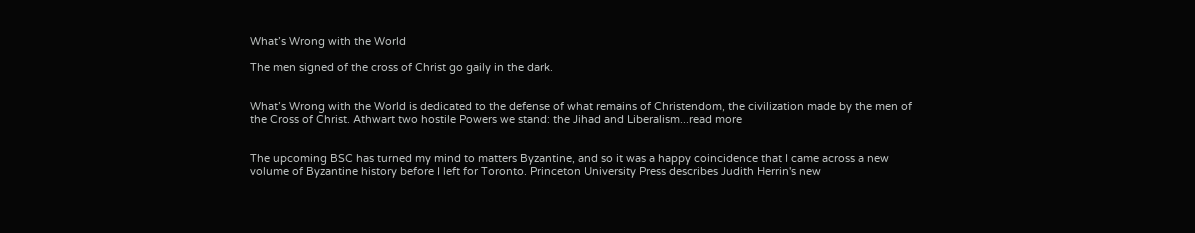What’s Wrong with the World

The men signed of the cross of Christ go gaily in the dark.


What’s Wrong with the World is dedicated to the defense of what remains of Christendom, the civilization made by the men of the Cross of Christ. Athwart two hostile Powers we stand: the Jihad and Liberalism...read more


The upcoming BSC has turned my mind to matters Byzantine, and so it was a happy coincidence that I came across a new volume of Byzantine history before I left for Toronto. Princeton University Press describes Judith Herrin's new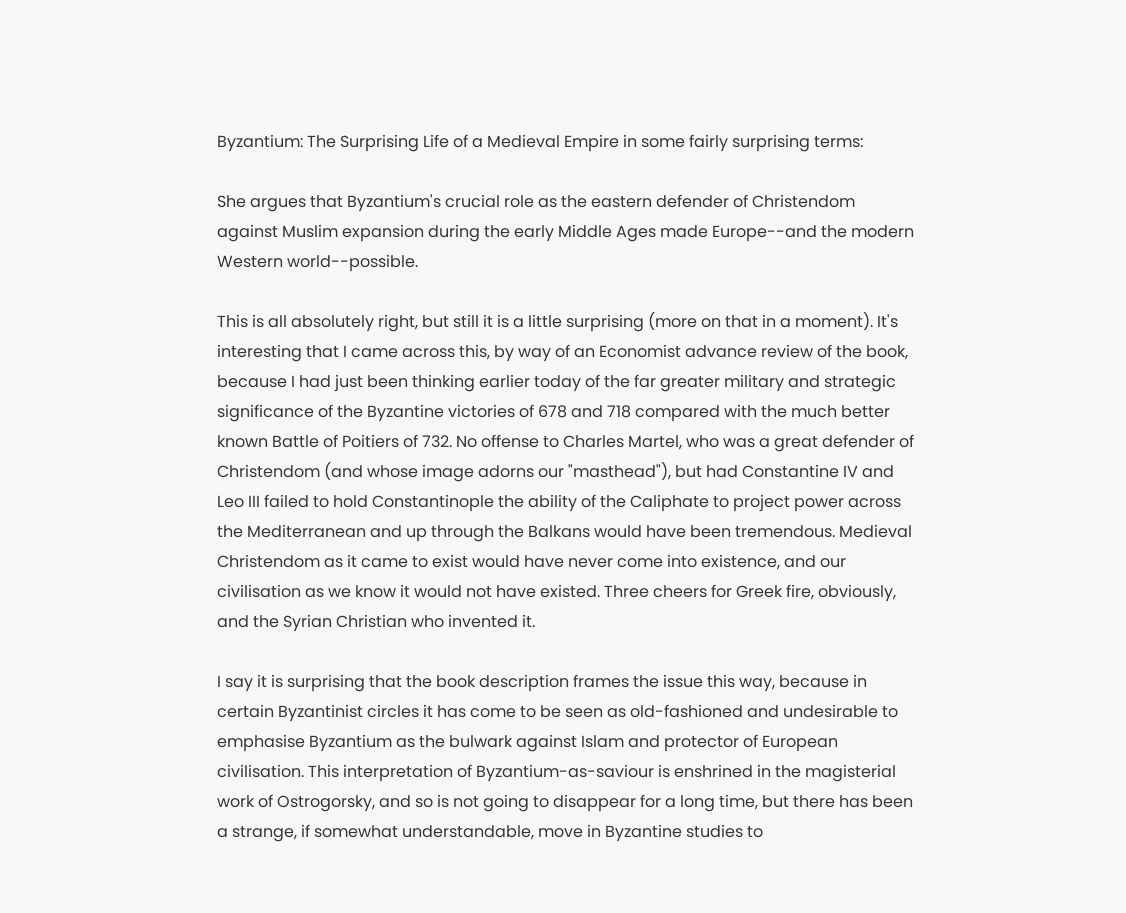Byzantium: The Surprising Life of a Medieval Empire in some fairly surprising terms:

She argues that Byzantium's crucial role as the eastern defender of Christendom against Muslim expansion during the early Middle Ages made Europe--and the modern Western world--possible.

This is all absolutely right, but still it is a little surprising (more on that in a moment). It's interesting that I came across this, by way of an Economist advance review of the book, because I had just been thinking earlier today of the far greater military and strategic significance of the Byzantine victories of 678 and 718 compared with the much better known Battle of Poitiers of 732. No offense to Charles Martel, who was a great defender of Christendom (and whose image adorns our "masthead"), but had Constantine IV and Leo III failed to hold Constantinople the ability of the Caliphate to project power across the Mediterranean and up through the Balkans would have been tremendous. Medieval Christendom as it came to exist would have never come into existence, and our civilisation as we know it would not have existed. Three cheers for Greek fire, obviously, and the Syrian Christian who invented it.

I say it is surprising that the book description frames the issue this way, because in certain Byzantinist circles it has come to be seen as old-fashioned and undesirable to emphasise Byzantium as the bulwark against Islam and protector of European civilisation. This interpretation of Byzantium-as-saviour is enshrined in the magisterial work of Ostrogorsky, and so is not going to disappear for a long time, but there has been a strange, if somewhat understandable, move in Byzantine studies to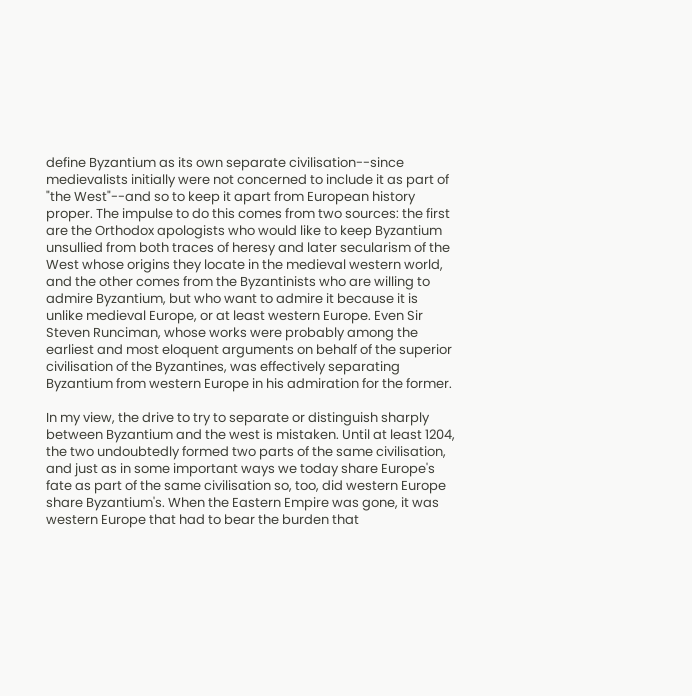define Byzantium as its own separate civilisation--since medievalists initially were not concerned to include it as part of "the West"--and so to keep it apart from European history proper. The impulse to do this comes from two sources: the first are the Orthodox apologists who would like to keep Byzantium unsullied from both traces of heresy and later secularism of the West whose origins they locate in the medieval western world, and the other comes from the Byzantinists who are willing to admire Byzantium, but who want to admire it because it is unlike medieval Europe, or at least western Europe. Even Sir Steven Runciman, whose works were probably among the earliest and most eloquent arguments on behalf of the superior civilisation of the Byzantines, was effectively separating Byzantium from western Europe in his admiration for the former.

In my view, the drive to try to separate or distinguish sharply between Byzantium and the west is mistaken. Until at least 1204, the two undoubtedly formed two parts of the same civilisation, and just as in some important ways we today share Europe's fate as part of the same civilisation so, too, did western Europe share Byzantium's. When the Eastern Empire was gone, it was western Europe that had to bear the burden that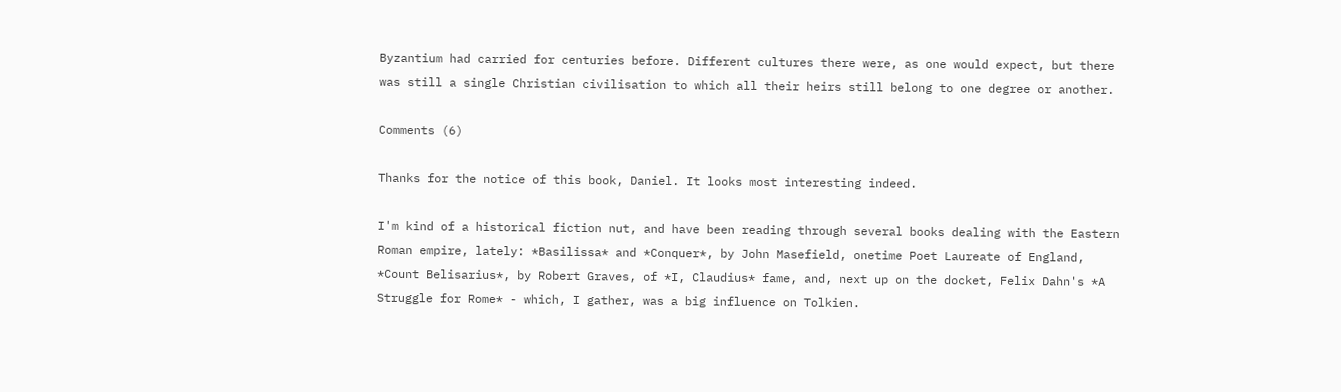Byzantium had carried for centuries before. Different cultures there were, as one would expect, but there was still a single Christian civilisation to which all their heirs still belong to one degree or another.

Comments (6)

Thanks for the notice of this book, Daniel. It looks most interesting indeed.

I'm kind of a historical fiction nut, and have been reading through several books dealing with the Eastern Roman empire, lately: *Basilissa* and *Conquer*, by John Masefield, onetime Poet Laureate of England, *Count Belisarius*, by Robert Graves, of *I, Claudius* fame, and, next up on the docket, Felix Dahn's *A Struggle for Rome* - which, I gather, was a big influence on Tolkien.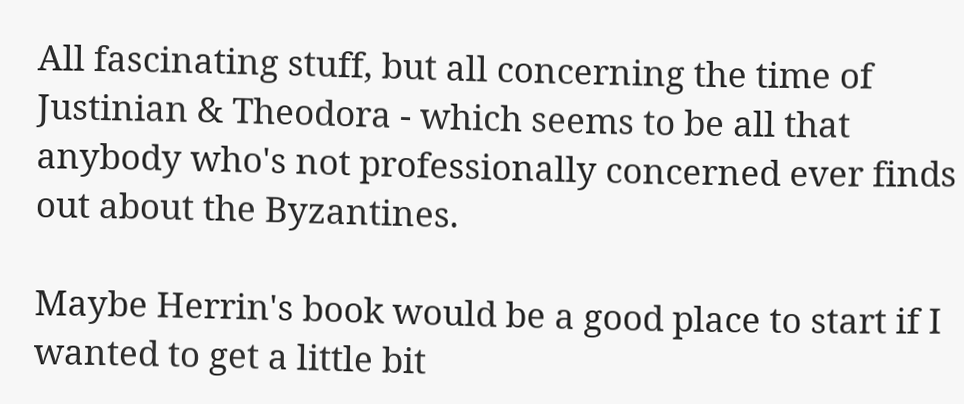All fascinating stuff, but all concerning the time of Justinian & Theodora - which seems to be all that anybody who's not professionally concerned ever finds out about the Byzantines.

Maybe Herrin's book would be a good place to start if I wanted to get a little bit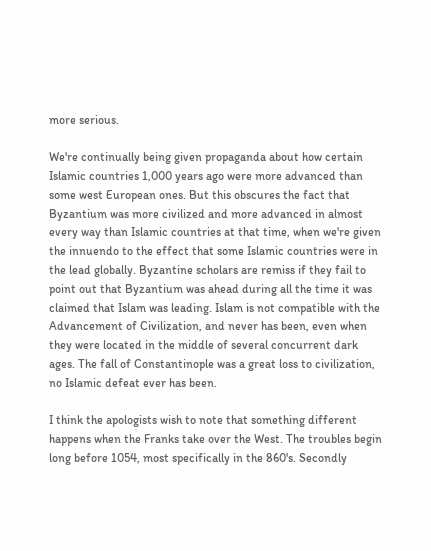more serious.

We're continually being given propaganda about how certain Islamic countries 1,000 years ago were more advanced than some west European ones. But this obscures the fact that Byzantium was more civilized and more advanced in almost every way than Islamic countries at that time, when we're given the innuendo to the effect that some Islamic countries were in the lead globally. Byzantine scholars are remiss if they fail to point out that Byzantium was ahead during all the time it was claimed that Islam was leading. Islam is not compatible with the Advancement of Civilization, and never has been, even when they were located in the middle of several concurrent dark ages. The fall of Constantinople was a great loss to civilization, no Islamic defeat ever has been.

I think the apologists wish to note that something different happens when the Franks take over the West. The troubles begin long before 1054, most specifically in the 860's. Secondly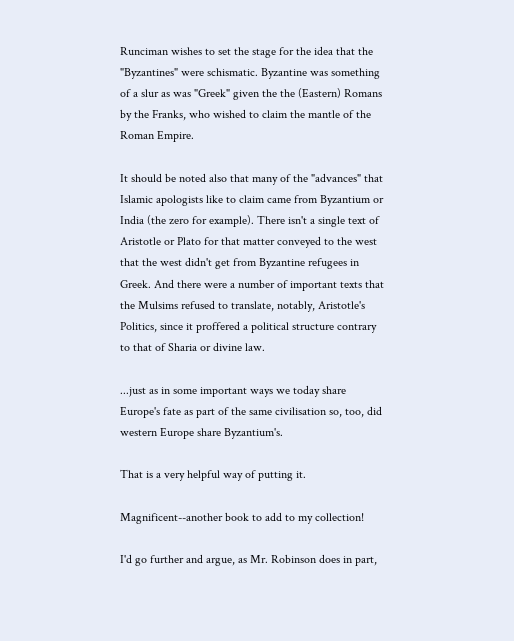Runciman wishes to set the stage for the idea that the "Byzantines" were schismatic. Byzantine was something of a slur as was "Greek" given the the (Eastern) Romans by the Franks, who wished to claim the mantle of the Roman Empire.

It should be noted also that many of the "advances" that Islamic apologists like to claim came from Byzantium or India (the zero for example). There isn't a single text of Aristotle or Plato for that matter conveyed to the west that the west didn't get from Byzantine refugees in Greek. And there were a number of important texts that the Mulsims refused to translate, notably, Aristotle's Politics, since it proffered a political structure contrary to that of Sharia or divine law.

...just as in some important ways we today share Europe's fate as part of the same civilisation so, too, did western Europe share Byzantium's.

That is a very helpful way of putting it.

Magnificent--another book to add to my collection!

I'd go further and argue, as Mr. Robinson does in part,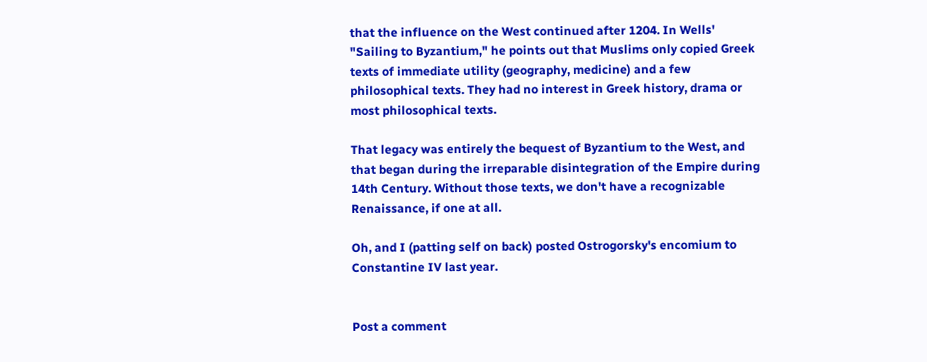that the influence on the West continued after 1204. In Wells' "Sailing to Byzantium," he points out that Muslims only copied Greek texts of immediate utility (geography, medicine) and a few philosophical texts. They had no interest in Greek history, drama or most philosophical texts.

That legacy was entirely the bequest of Byzantium to the West, and that began during the irreparable disintegration of the Empire during 14th Century. Without those texts, we don't have a recognizable Renaissance, if one at all.

Oh, and I (patting self on back) posted Ostrogorsky's encomium to Constantine IV last year.


Post a comment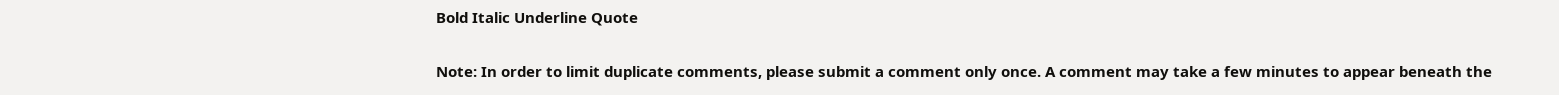Bold Italic Underline Quote

Note: In order to limit duplicate comments, please submit a comment only once. A comment may take a few minutes to appear beneath the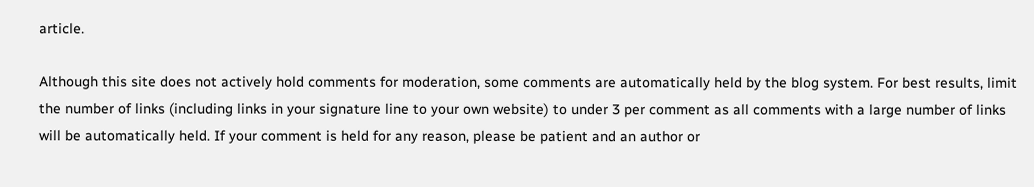article.

Although this site does not actively hold comments for moderation, some comments are automatically held by the blog system. For best results, limit the number of links (including links in your signature line to your own website) to under 3 per comment as all comments with a large number of links will be automatically held. If your comment is held for any reason, please be patient and an author or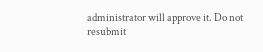administrator will approve it. Do not resubmit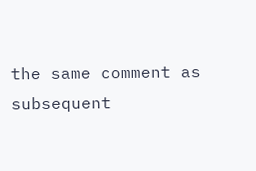the same comment as subsequent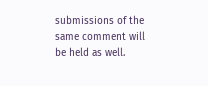submissions of the same comment will be held as well.